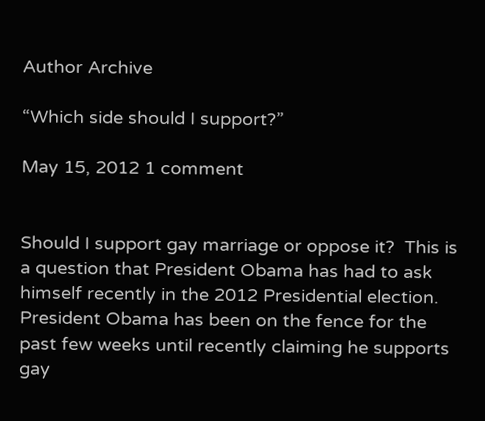Author Archive

“Which side should I support?”

May 15, 2012 1 comment


Should I support gay marriage or oppose it?  This is a question that President Obama has had to ask himself recently in the 2012 Presidential election.  President Obama has been on the fence for the past few weeks until recently claiming he supports gay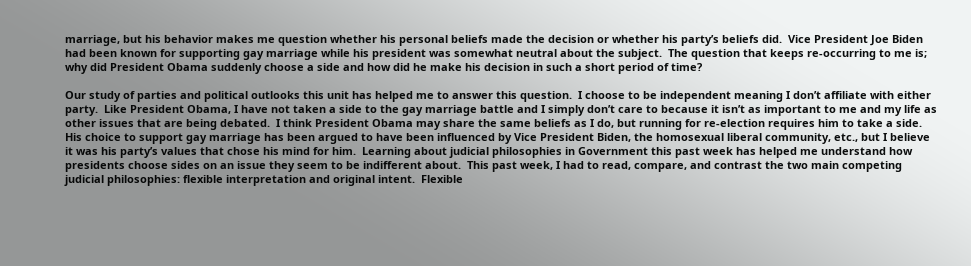marriage, but his behavior makes me question whether his personal beliefs made the decision or whether his party’s beliefs did.  Vice President Joe Biden had been known for supporting gay marriage while his president was somewhat neutral about the subject.  The question that keeps re-occurring to me is; why did President Obama suddenly choose a side and how did he make his decision in such a short period of time?

Our study of parties and political outlooks this unit has helped me to answer this question.  I choose to be independent meaning I don’t affiliate with either party.  Like President Obama, I have not taken a side to the gay marriage battle and I simply don’t care to because it isn’t as important to me and my life as other issues that are being debated.  I think President Obama may share the same beliefs as I do, but running for re-election requires him to take a side.  His choice to support gay marriage has been argued to have been influenced by Vice President Biden, the homosexual liberal community, etc., but I believe it was his party’s values that chose his mind for him.  Learning about judicial philosophies in Government this past week has helped me understand how presidents choose sides on an issue they seem to be indifferent about.  This past week, I had to read, compare, and contrast the two main competing judicial philosophies: flexible interpretation and original intent.  Flexible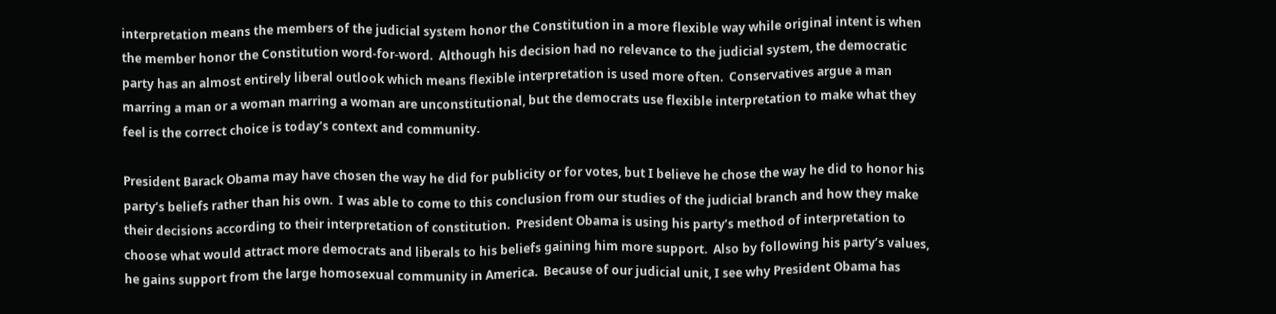interpretation means the members of the judicial system honor the Constitution in a more flexible way while original intent is when the member honor the Constitution word-for-word.  Although his decision had no relevance to the judicial system, the democratic party has an almost entirely liberal outlook which means flexible interpretation is used more often.  Conservatives argue a man marring a man or a woman marring a woman are unconstitutional, but the democrats use flexible interpretation to make what they feel is the correct choice is today’s context and community.

President Barack Obama may have chosen the way he did for publicity or for votes, but I believe he chose the way he did to honor his party’s beliefs rather than his own.  I was able to come to this conclusion from our studies of the judicial branch and how they make their decisions according to their interpretation of constitution.  President Obama is using his party’s method of interpretation to choose what would attract more democrats and liberals to his beliefs gaining him more support.  Also by following his party’s values, he gains support from the large homosexual community in America.  Because of our judicial unit, I see why President Obama has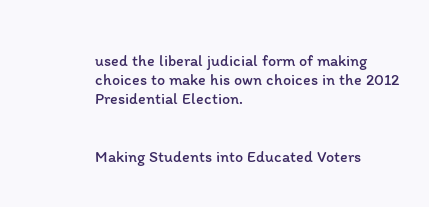used the liberal judicial form of making choices to make his own choices in the 2012 Presidential Election.


Making Students into Educated Voters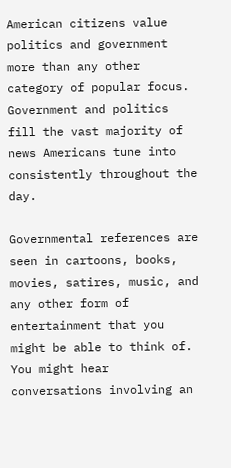American citizens value politics and government more than any other category of popular focus.  Government and politics fill the vast majority of news Americans tune into consistently throughout the day.

Governmental references are seen in cartoons, books, movies, satires, music, and any other form of entertainment that you might be able to think of.  You might hear conversations involving an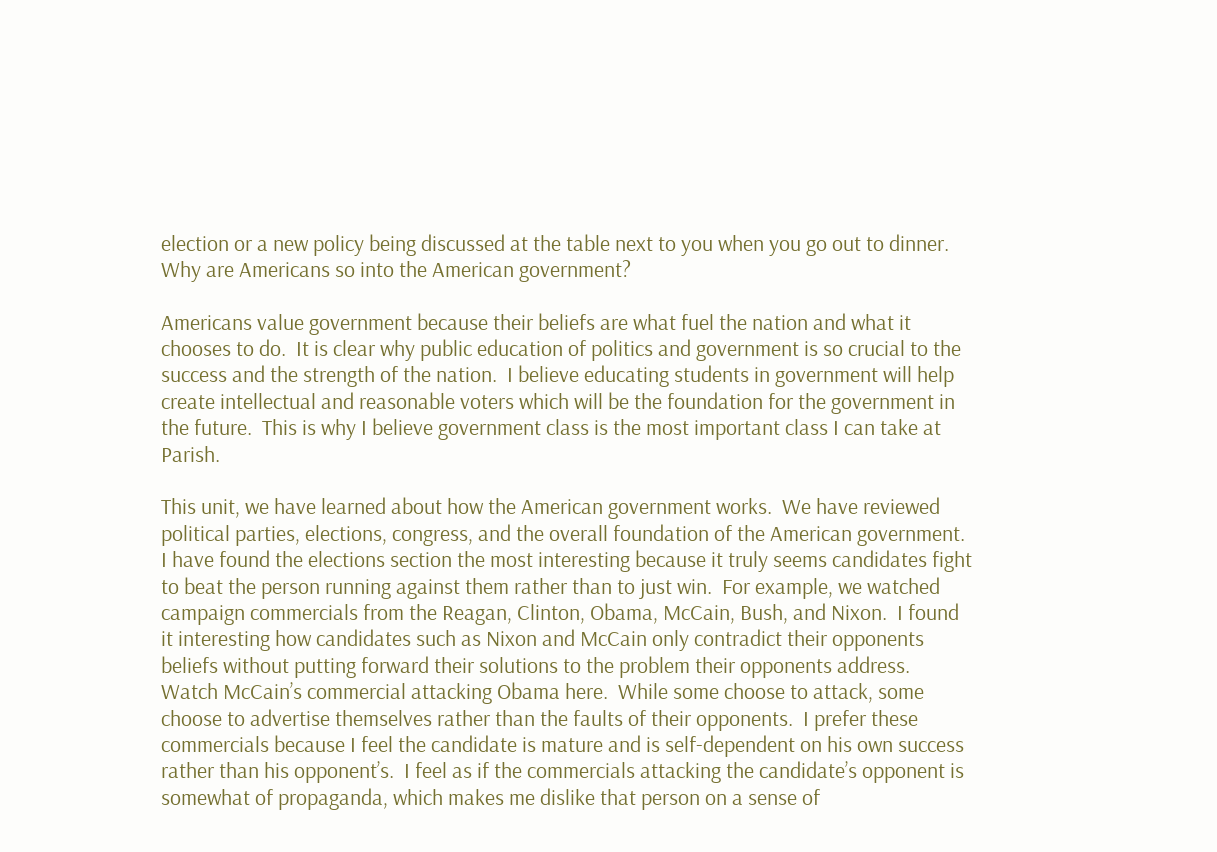election or a new policy being discussed at the table next to you when you go out to dinner.  Why are Americans so into the American government?

Americans value government because their beliefs are what fuel the nation and what it chooses to do.  It is clear why public education of politics and government is so crucial to the success and the strength of the nation.  I believe educating students in government will help create intellectual and reasonable voters which will be the foundation for the government in the future.  This is why I believe government class is the most important class I can take at Parish.

This unit, we have learned about how the American government works.  We have reviewed political parties, elections, congress, and the overall foundation of the American government.  I have found the elections section the most interesting because it truly seems candidates fight to beat the person running against them rather than to just win.  For example, we watched campaign commercials from the Reagan, Clinton, Obama, McCain, Bush, and Nixon.  I found it interesting how candidates such as Nixon and McCain only contradict their opponents beliefs without putting forward their solutions to the problem their opponents address.  Watch McCain’s commercial attacking Obama here.  While some choose to attack, some choose to advertise themselves rather than the faults of their opponents.  I prefer these commercials because I feel the candidate is mature and is self-dependent on his own success rather than his opponent’s.  I feel as if the commercials attacking the candidate’s opponent is somewhat of propaganda, which makes me dislike that person on a sense of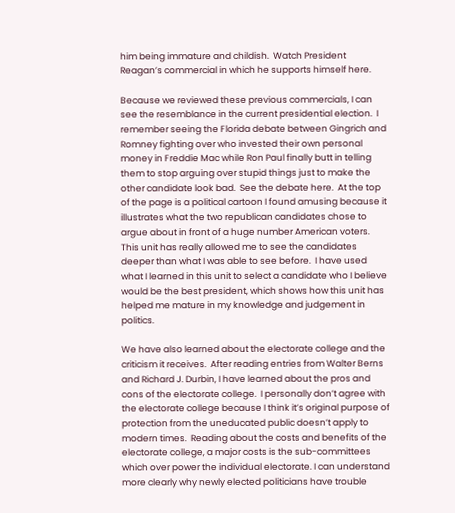him being immature and childish.  Watch President Reagan’s commercial in which he supports himself here.

Because we reviewed these previous commercials, I can see the resemblance in the current presidential election.  I remember seeing the Florida debate between Gingrich and Romney fighting over who invested their own personal money in Freddie Mac while Ron Paul finally butt in telling them to stop arguing over stupid things just to make the other candidate look bad.  See the debate here.  At the top of the page is a political cartoon I found amusing because it illustrates what the two republican candidates chose to argue about in front of a huge number American voters.   This unit has really allowed me to see the candidates deeper than what I was able to see before.  I have used what I learned in this unit to select a candidate who I believe would be the best president, which shows how this unit has helped me mature in my knowledge and judgement in politics.

We have also learned about the electorate college and the criticism it receives.  After reading entries from Walter Berns and Richard J. Durbin, I have learned about the pros and cons of the electorate college.  I personally don’t agree with the electorate college because I think it’s original purpose of protection from the uneducated public doesn’t apply to modern times.  Reading about the costs and benefits of the electorate college, a major costs is the sub-committees which over power the individual electorate. I can understand more clearly why newly elected politicians have trouble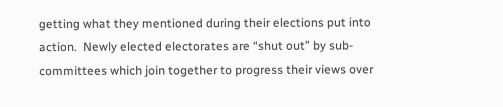getting what they mentioned during their elections put into action.  Newly elected electorates are “shut out” by sub-committees which join together to progress their views over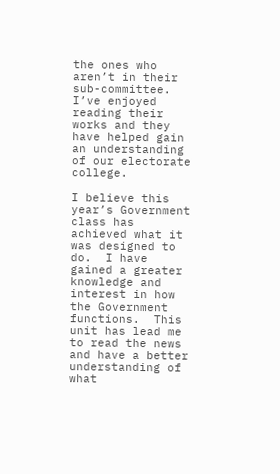the ones who aren’t in their sub-committee.  I’ve enjoyed reading their works and they have helped gain an understanding of our electorate college.

I believe this year’s Government class has achieved what it was designed to do.  I have gained a greater knowledge and interest in how the Government functions.  This unit has lead me to read the news and have a better understanding of what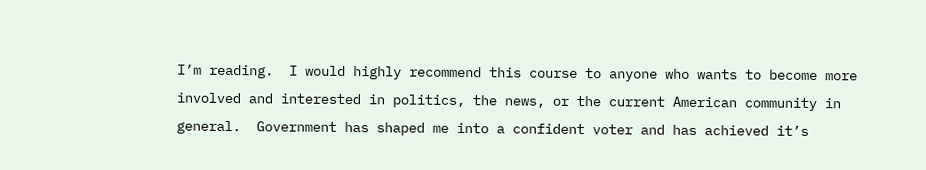I’m reading.  I would highly recommend this course to anyone who wants to become more involved and interested in politics, the news, or the current American community in general.  Government has shaped me into a confident voter and has achieved it’s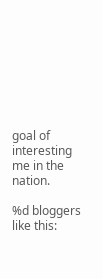goal of interesting me in the nation.

%d bloggers like this: